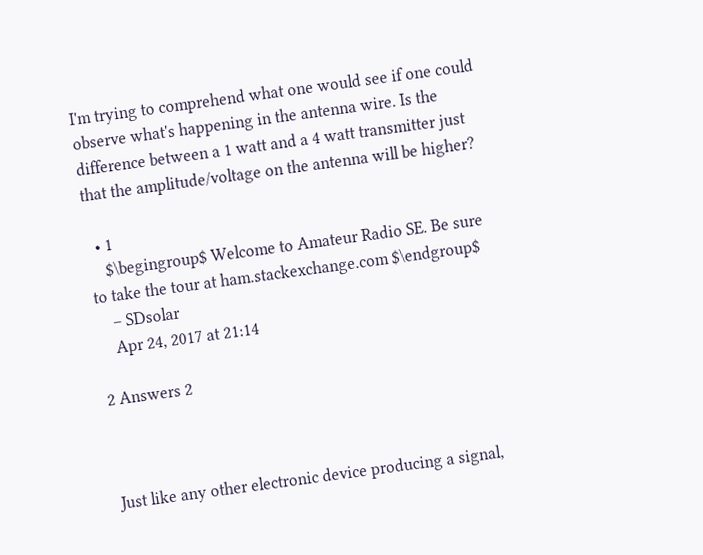I'm trying to comprehend what one would see if one could observe what's happening in the antenna wire. Is the difference between a 1 watt and a 4 watt transmitter just that the amplitude/voltage on the antenna will be higher?

  • 1
    $\begingroup$ Welcome to Amateur Radio SE. Be sure to take the tour at ham.stackexchange.com $\endgroup$
    – SDsolar
    Apr 24, 2017 at 21:14

2 Answers 2



Just like any other electronic device producing a signal,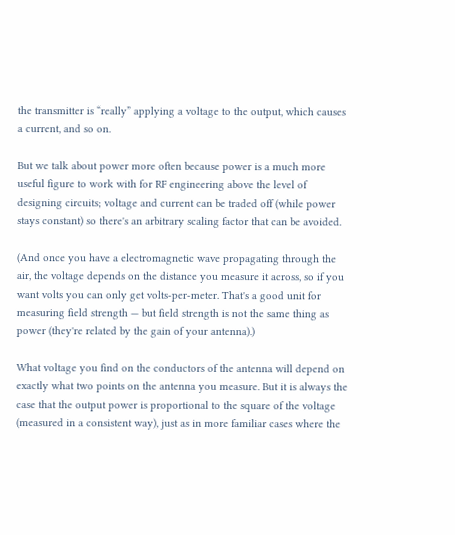the transmitter is “really” applying a voltage to the output, which causes a current, and so on.

But we talk about power more often because power is a much more useful figure to work with for RF engineering above the level of designing circuits; voltage and current can be traded off (while power stays constant) so there's an arbitrary scaling factor that can be avoided.

(And once you have a electromagnetic wave propagating through the air, the voltage depends on the distance you measure it across, so if you want volts you can only get volts-per-meter. That's a good unit for measuring field strength — but field strength is not the same thing as power (they're related by the gain of your antenna).)

What voltage you find on the conductors of the antenna will depend on exactly what two points on the antenna you measure. But it is always the case that the output power is proportional to the square of the voltage (measured in a consistent way), just as in more familiar cases where the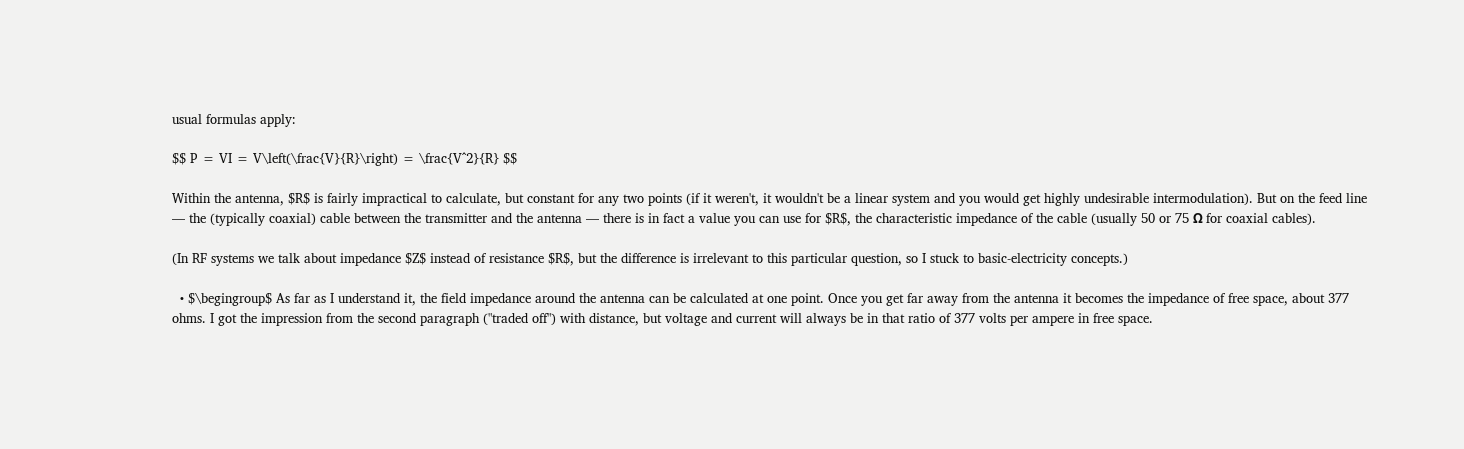usual formulas apply:

$$ P = VI = V\left(\frac{V}{R}\right) = \frac{V^2}{R} $$

Within the antenna, $R$ is fairly impractical to calculate, but constant for any two points (if it weren't, it wouldn't be a linear system and you would get highly undesirable intermodulation). But on the feed line — the (typically coaxial) cable between the transmitter and the antenna — there is in fact a value you can use for $R$, the characteristic impedance of the cable (usually 50 or 75 Ω for coaxial cables).

(In RF systems we talk about impedance $Z$ instead of resistance $R$, but the difference is irrelevant to this particular question, so I stuck to basic-electricity concepts.)

  • $\begingroup$ As far as I understand it, the field impedance around the antenna can be calculated at one point. Once you get far away from the antenna it becomes the impedance of free space, about 377 ohms. I got the impression from the second paragraph ("traded off") with distance, but voltage and current will always be in that ratio of 377 volts per ampere in free space.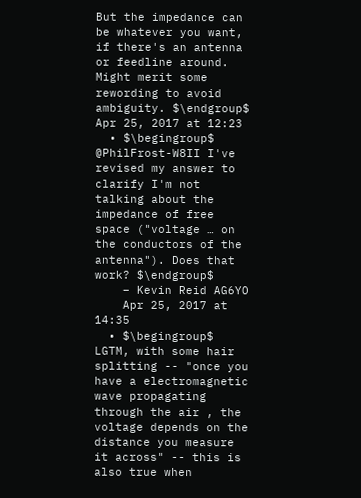But the impedance can be whatever you want, if there's an antenna or feedline around. Might merit some rewording to avoid ambiguity. $\endgroup$ Apr 25, 2017 at 12:23
  • $\begingroup$ @PhilFrost-W8II I've revised my answer to clarify I'm not talking about the impedance of free space ("voltage … on the conductors of the antenna"). Does that work? $\endgroup$
    – Kevin Reid AG6YO
    Apr 25, 2017 at 14:35
  • $\begingroup$ LGTM, with some hair splitting -- "once you have a electromagnetic wave propagating through the air , the voltage depends on the distance you measure it across" -- this is also true when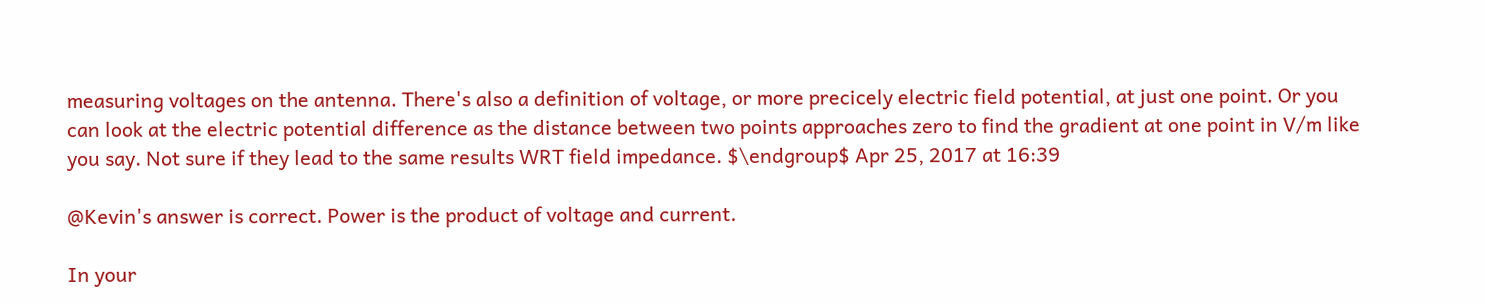measuring voltages on the antenna. There's also a definition of voltage, or more precicely electric field potential, at just one point. Or you can look at the electric potential difference as the distance between two points approaches zero to find the gradient at one point in V/m like you say. Not sure if they lead to the same results WRT field impedance. $\endgroup$ Apr 25, 2017 at 16:39

@Kevin's answer is correct. Power is the product of voltage and current.

In your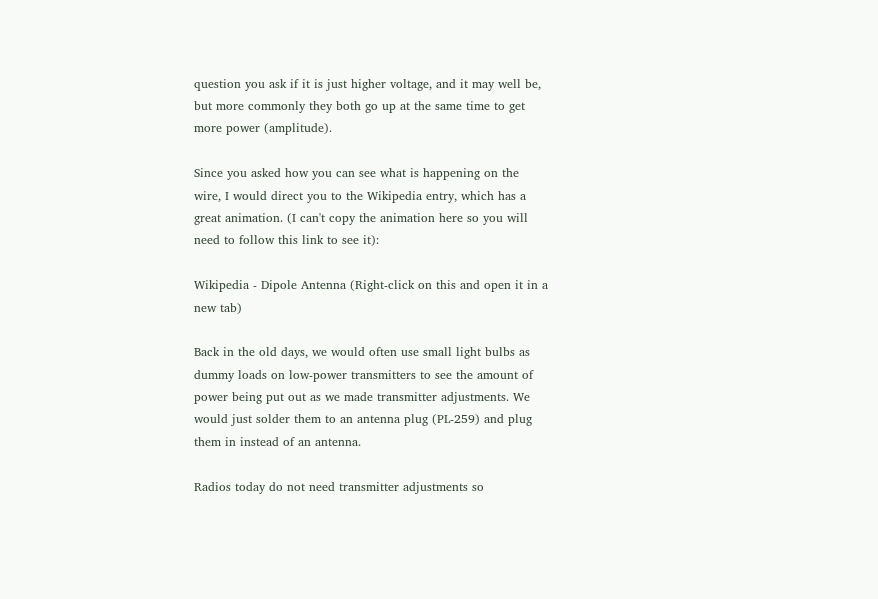question you ask if it is just higher voltage, and it may well be, but more commonly they both go up at the same time to get more power (amplitude).

Since you asked how you can see what is happening on the wire, I would direct you to the Wikipedia entry, which has a great animation. (I can't copy the animation here so you will need to follow this link to see it):

Wikipedia - Dipole Antenna (Right-click on this and open it in a new tab)

Back in the old days, we would often use small light bulbs as dummy loads on low-power transmitters to see the amount of power being put out as we made transmitter adjustments. We would just solder them to an antenna plug (PL-259) and plug them in instead of an antenna.

Radios today do not need transmitter adjustments so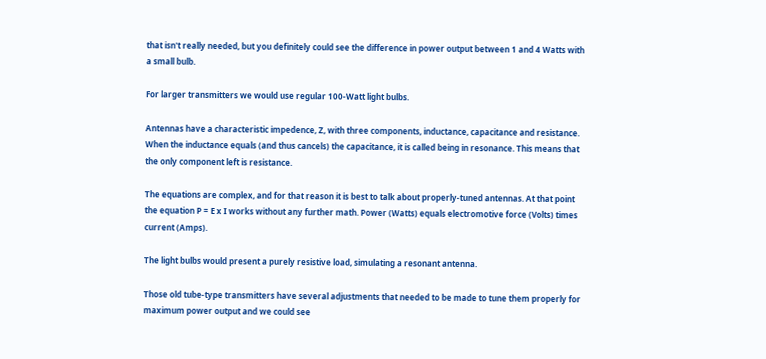that isn't really needed, but you definitely could see the difference in power output between 1 and 4 Watts with a small bulb.

For larger transmitters we would use regular 100-Watt light bulbs.

Antennas have a characteristic impedence, Z, with three components, inductance, capacitance and resistance. When the inductance equals (and thus cancels) the capacitance, it is called being in resonance. This means that the only component left is resistance.

The equations are complex, and for that reason it is best to talk about properly-tuned antennas. At that point the equation P = E x I works without any further math. Power (Watts) equals electromotive force (Volts) times current (Amps).

The light bulbs would present a purely resistive load, simulating a resonant antenna.

Those old tube-type transmitters have several adjustments that needed to be made to tune them properly for maximum power output and we could see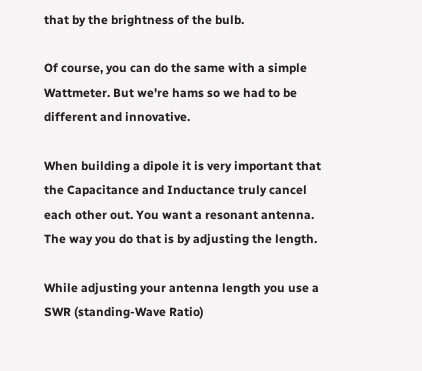that by the brightness of the bulb.

Of course, you can do the same with a simple Wattmeter. But we're hams so we had to be different and innovative.

When building a dipole it is very important that the Capacitance and Inductance truly cancel each other out. You want a resonant antenna. The way you do that is by adjusting the length.

While adjusting your antenna length you use a SWR (standing-Wave Ratio)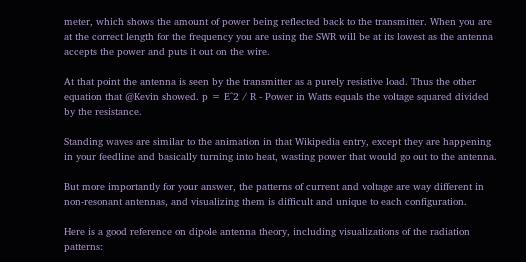meter, which shows the amount of power being reflected back to the transmitter. When you are at the correct length for the frequency you are using the SWR will be at its lowest as the antenna accepts the power and puts it out on the wire.

At that point the antenna is seen by the transmitter as a purely resistive load. Thus the other equation that @Kevin showed. p = E^2 / R - Power in Watts equals the voltage squared divided by the resistance.

Standing waves are similar to the animation in that Wikipedia entry, except they are happening in your feedline and basically turning into heat, wasting power that would go out to the antenna.

But more importantly for your answer, the patterns of current and voltage are way different in non-resonant antennas, and visualizing them is difficult and unique to each configuration.

Here is a good reference on dipole antenna theory, including visualizations of the radiation patterns: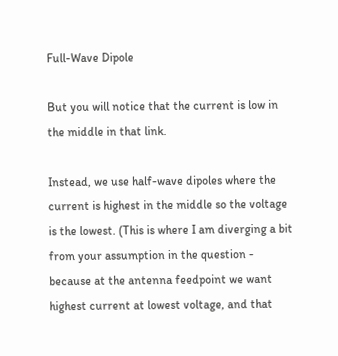Full-Wave Dipole

But you will notice that the current is low in the middle in that link.

Instead, we use half-wave dipoles where the current is highest in the middle so the voltage is the lowest. (This is where I am diverging a bit from your assumption in the question - because at the antenna feedpoint we want highest current at lowest voltage, and that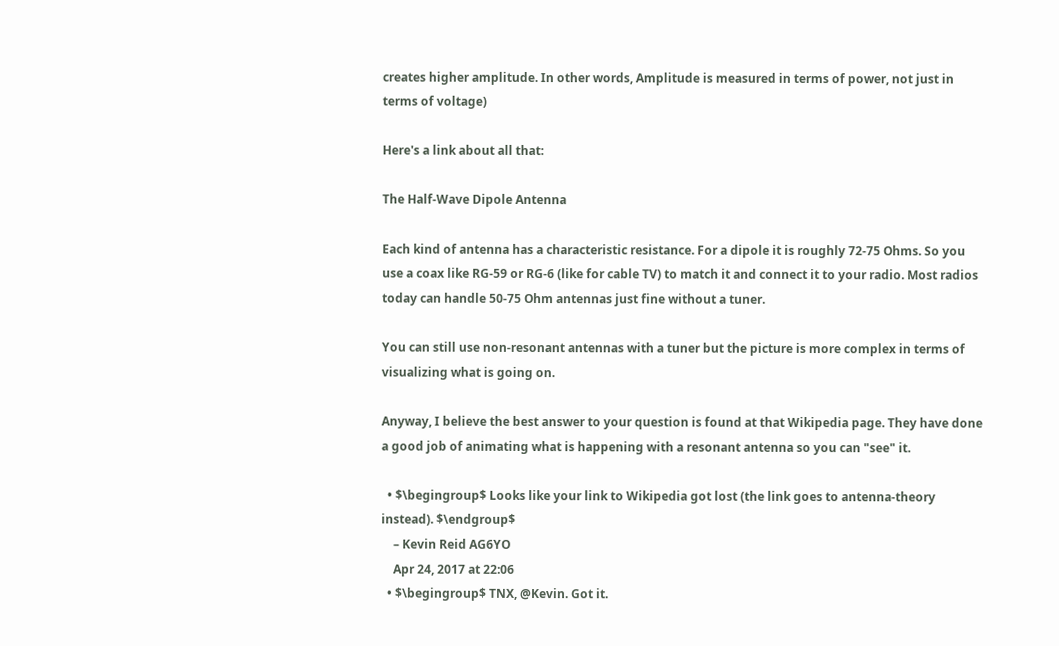creates higher amplitude. In other words, Amplitude is measured in terms of power, not just in terms of voltage)

Here's a link about all that:

The Half-Wave Dipole Antenna

Each kind of antenna has a characteristic resistance. For a dipole it is roughly 72-75 Ohms. So you use a coax like RG-59 or RG-6 (like for cable TV) to match it and connect it to your radio. Most radios today can handle 50-75 Ohm antennas just fine without a tuner.

You can still use non-resonant antennas with a tuner but the picture is more complex in terms of visualizing what is going on.

Anyway, I believe the best answer to your question is found at that Wikipedia page. They have done a good job of animating what is happening with a resonant antenna so you can "see" it.

  • $\begingroup$ Looks like your link to Wikipedia got lost (the link goes to antenna-theory instead). $\endgroup$
    – Kevin Reid AG6YO
    Apr 24, 2017 at 22:06
  • $\begingroup$ TNX, @Kevin. Got it.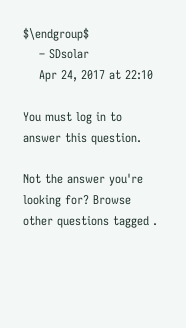$\endgroup$
    – SDsolar
    Apr 24, 2017 at 22:10

You must log in to answer this question.

Not the answer you're looking for? Browse other questions tagged .